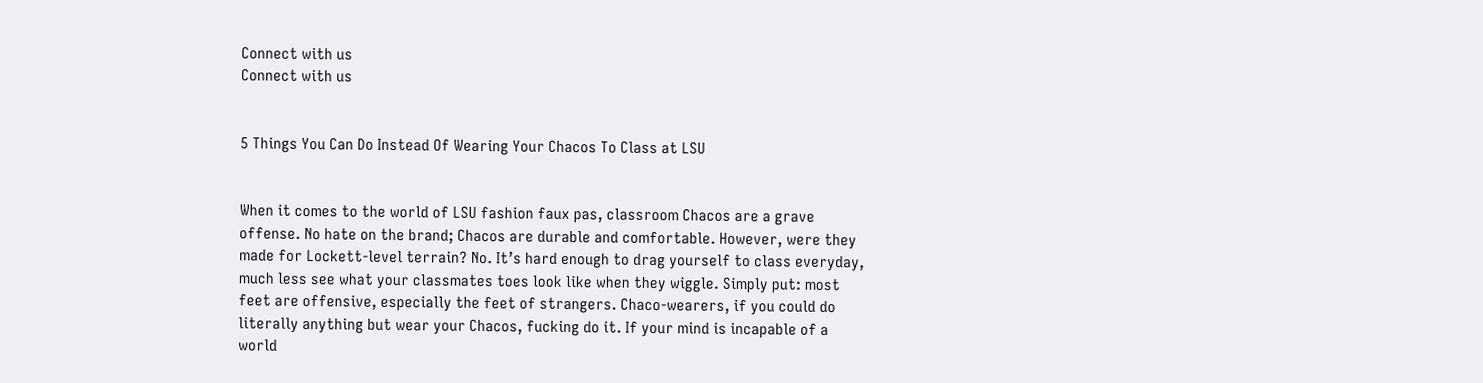Connect with us
Connect with us


5 Things You Can Do Instead Of Wearing Your Chacos To Class at LSU


When it comes to the world of LSU fashion faux pas, classroom Chacos are a grave offense. No hate on the brand; Chacos are durable and comfortable. However, were they made for Lockett-level terrain? No. It’s hard enough to drag yourself to class everyday, much less see what your classmates toes look like when they wiggle. Simply put: most feet are offensive, especially the feet of strangers. Chaco-wearers, if you could do literally anything but wear your Chacos, fucking do it. If your mind is incapable of a world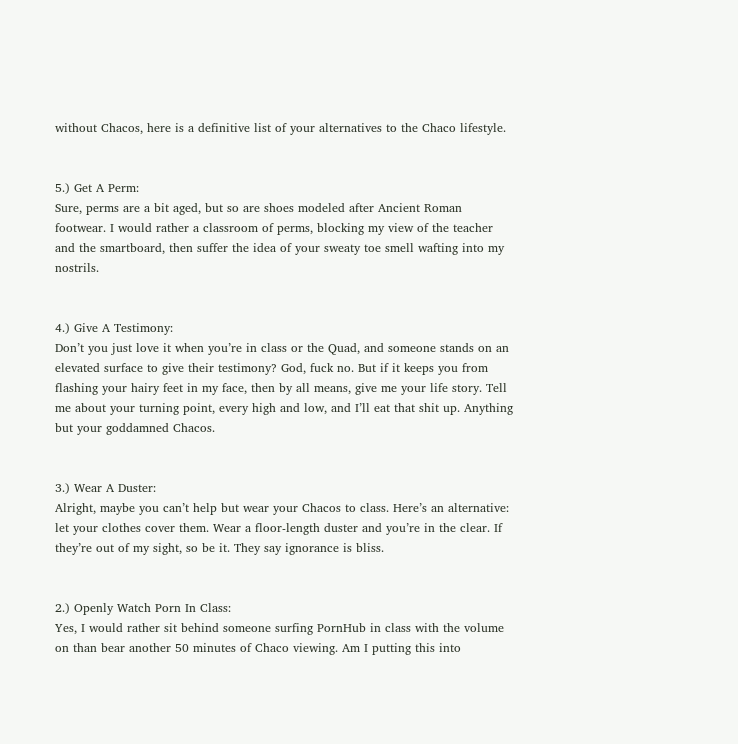without Chacos, here is a definitive list of your alternatives to the Chaco lifestyle.


5.) Get A Perm:
Sure, perms are a bit aged, but so are shoes modeled after Ancient Roman footwear. I would rather a classroom of perms, blocking my view of the teacher and the smartboard, then suffer the idea of your sweaty toe smell wafting into my nostrils.


4.) Give A Testimony:
Don’t you just love it when you’re in class or the Quad, and someone stands on an elevated surface to give their testimony? God, fuck no. But if it keeps you from flashing your hairy feet in my face, then by all means, give me your life story. Tell me about your turning point, every high and low, and I’ll eat that shit up. Anything but your goddamned Chacos.


3.) Wear A Duster:
Alright, maybe you can’t help but wear your Chacos to class. Here’s an alternative: let your clothes cover them. Wear a floor-length duster and you’re in the clear. If they’re out of my sight, so be it. They say ignorance is bliss.


2.) Openly Watch Porn In Class:
Yes, I would rather sit behind someone surfing PornHub in class with the volume on than bear another 50 minutes of Chaco viewing. Am I putting this into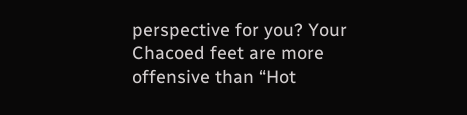perspective for you? Your Chacoed feet are more offensive than “Hot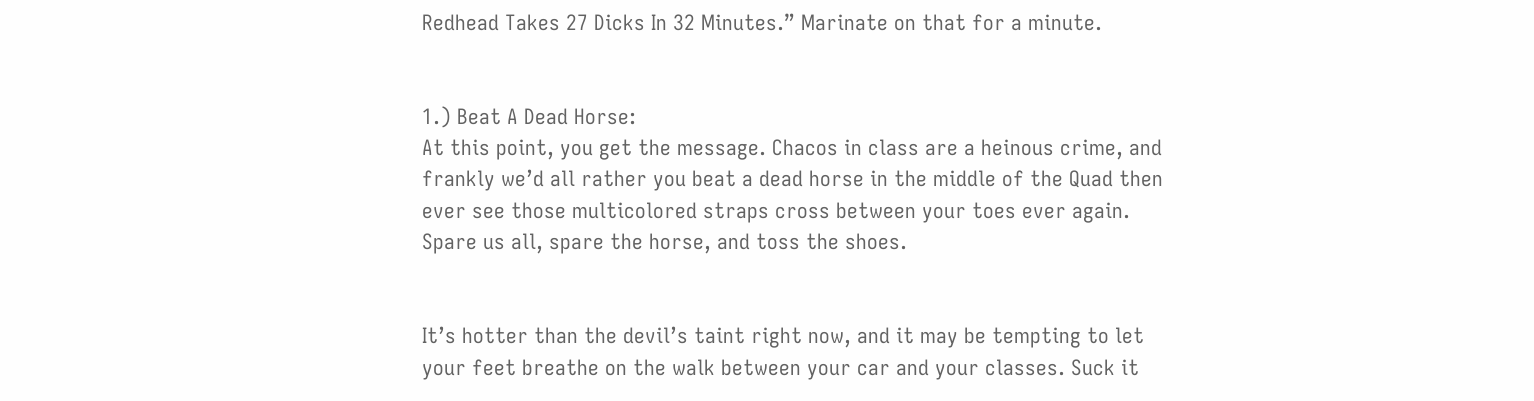Redhead Takes 27 Dicks In 32 Minutes.” Marinate on that for a minute.


1.) Beat A Dead Horse:
At this point, you get the message. Chacos in class are a heinous crime, and frankly we’d all rather you beat a dead horse in the middle of the Quad then ever see those multicolored straps cross between your toes ever again. Spare us all, spare the horse, and toss the shoes.


It’s hotter than the devil’s taint right now, and it may be tempting to let your feet breathe on the walk between your car and your classes. Suck it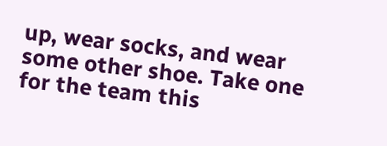up, wear socks, and wear some other shoe. Take one for the team this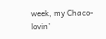week, my Chaco-lovin’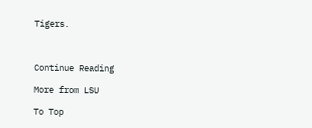Tigers.



Continue Reading

More from LSU

To Top